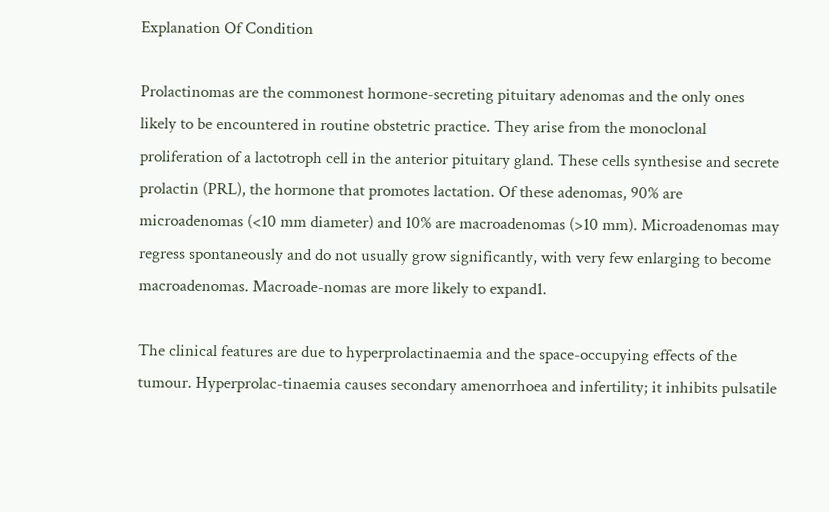Explanation Of Condition

Prolactinomas are the commonest hormone-secreting pituitary adenomas and the only ones likely to be encountered in routine obstetric practice. They arise from the monoclonal proliferation of a lactotroph cell in the anterior pituitary gland. These cells synthesise and secrete prolactin (PRL), the hormone that promotes lactation. Of these adenomas, 90% are microadenomas (<10 mm diameter) and 10% are macroadenomas (>10 mm). Microadenomas may regress spontaneously and do not usually grow significantly, with very few enlarging to become macroadenomas. Macroade-nomas are more likely to expand1.

The clinical features are due to hyperprolactinaemia and the space-occupying effects of the tumour. Hyperprolac-tinaemia causes secondary amenorrhoea and infertility; it inhibits pulsatile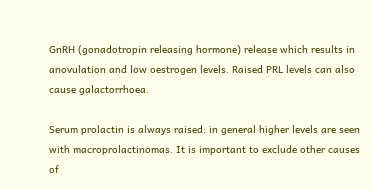GnRH (gonadotropin releasing hormone) release which results in anovulation and low oestrogen levels. Raised PRL levels can also cause galactorrhoea.

Serum prolactin is always raised: in general higher levels are seen with macroprolactinomas. It is important to exclude other causes of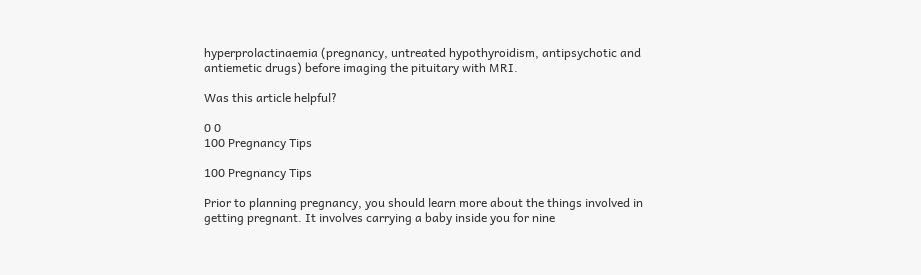hyperprolactinaemia (pregnancy, untreated hypothyroidism, antipsychotic and antiemetic drugs) before imaging the pituitary with MRI.

Was this article helpful?

0 0
100 Pregnancy Tips

100 Pregnancy Tips

Prior to planning pregnancy, you should learn more about the things involved in getting pregnant. It involves carrying a baby inside you for nine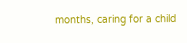months, caring for a child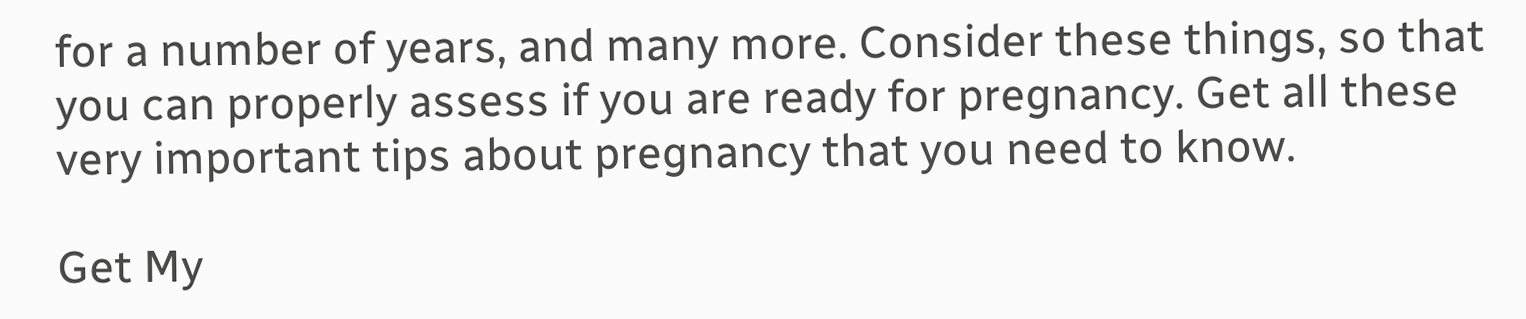for a number of years, and many more. Consider these things, so that you can properly assess if you are ready for pregnancy. Get all these very important tips about pregnancy that you need to know.

Get My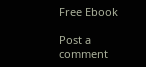Free Ebook

Post a comment